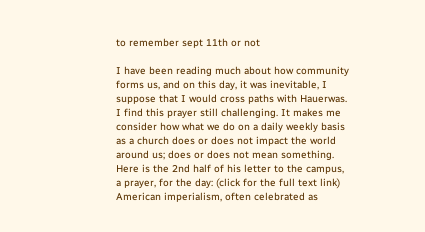to remember sept 11th or not

I have been reading much about how community forms us, and on this day, it was inevitable, I suppose that I would cross paths with Hauerwas. I find this prayer still challenging. It makes me consider how what we do on a daily weekly basis as a church does or does not impact the world around us; does or does not mean something. Here is the 2nd half of his letter to the campus, a prayer, for the day: (click for the full text link)
American imperialism, often celebrated as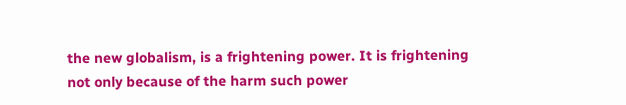the new globalism, is a frightening power. It is frightening not only because of the harm such power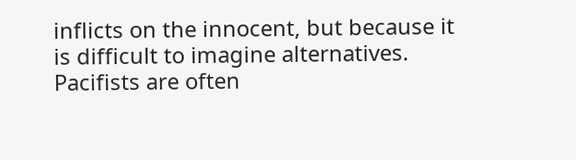inflicts on the innocent, but because it is difficult to imagine alternatives. Pacifists are often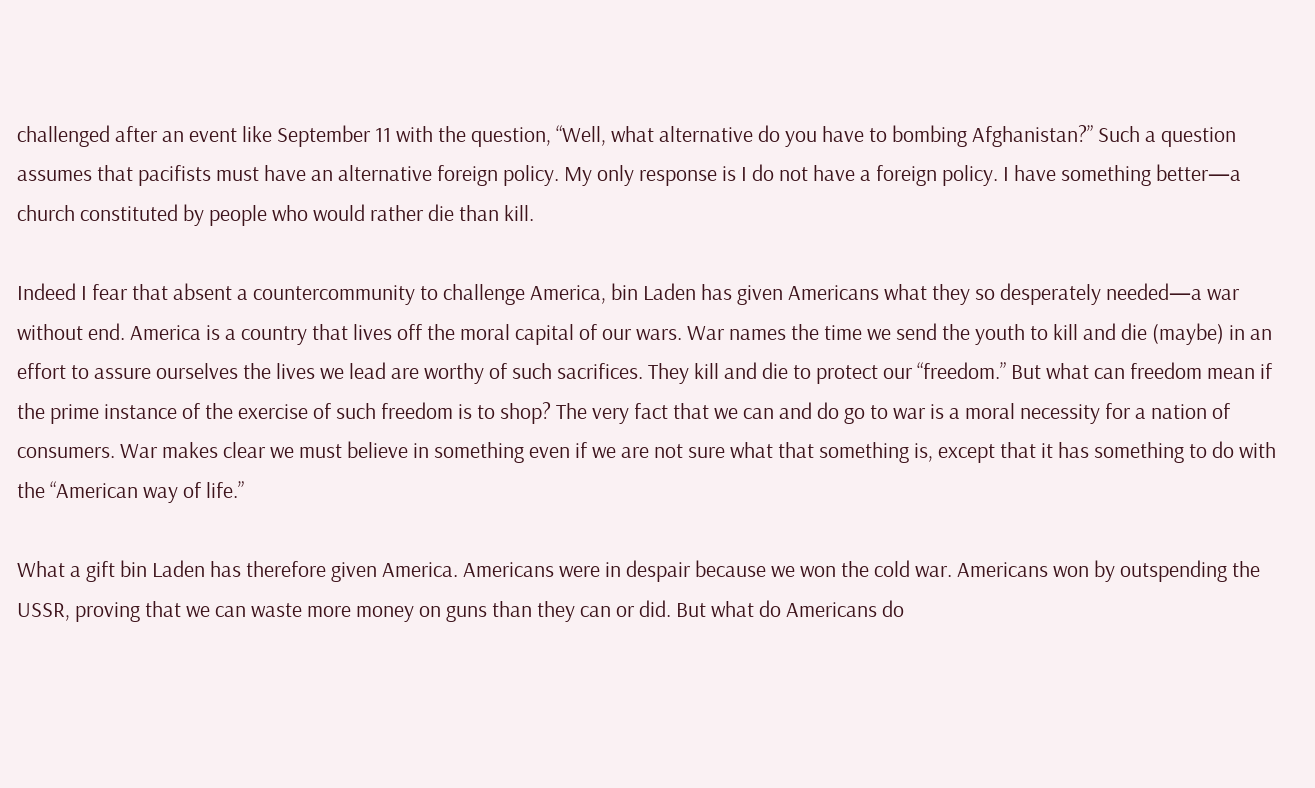challenged after an event like September 11 with the question, “Well, what alternative do you have to bombing Afghanistan?” Such a question assumes that pacifists must have an alternative foreign policy. My only response is I do not have a foreign policy. I have something better—a church constituted by people who would rather die than kill.

Indeed I fear that absent a countercommunity to challenge America, bin Laden has given Americans what they so desperately needed—a war without end. America is a country that lives off the moral capital of our wars. War names the time we send the youth to kill and die (maybe) in an effort to assure ourselves the lives we lead are worthy of such sacrifices. They kill and die to protect our “freedom.” But what can freedom mean if the prime instance of the exercise of such freedom is to shop? The very fact that we can and do go to war is a moral necessity for a nation of consumers. War makes clear we must believe in something even if we are not sure what that something is, except that it has something to do with the “American way of life.”

What a gift bin Laden has therefore given America. Americans were in despair because we won the cold war. Americans won by outspending the USSR, proving that we can waste more money on guns than they can or did. But what do Americans do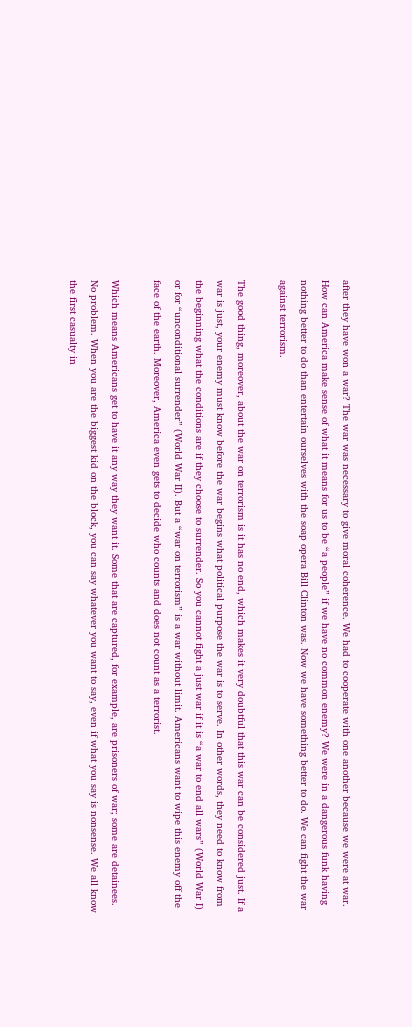after they have won a war? The war was necessary to give moral coherence. We had to cooperate with one another because we were at war. How can America make sense of what it means for us to be “a people” if we have no common enemy? We were in a dangerous funk having nothing better to do than entertain ourselves with the soap opera Bill Clinton was. Now we have something better to do. We can fight the war against terrorism.

The good thing, moreover, about the war on terrorism is it has no end, which makes it very doubtful that this war can be considered just. If a war is just, your enemy must know before the war begins what political purpose the war is to serve. In other words, they need to know from the beginning what the conditions are if they choose to surrender. So you cannot fight a just war if it is “a war to end all wars” (World War I) or for “unconditional surrender” (World War II). But a “war on terrorism” is a war without limit. Americans want to wipe this enemy off the face of the earth. Moreover, America even gets to decide who counts and does not count as a terrorist.

Which means Americans get to have it any way they want it. Some that are captured, for example, are prisoners of war; some are detainees. No problem. When you are the biggest kid on the block, you can say whatever you want to say, even if what you say is nonsense. We all know the first casualty in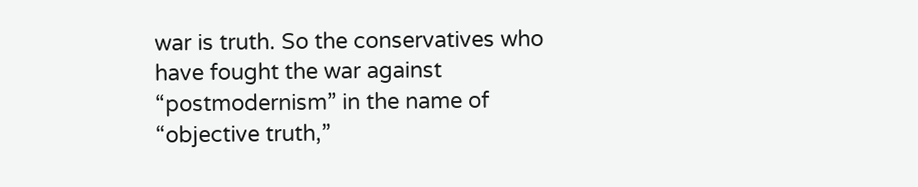war is truth. So the conservatives who have fought the war against “postmodernism” in the name of “objective truth,”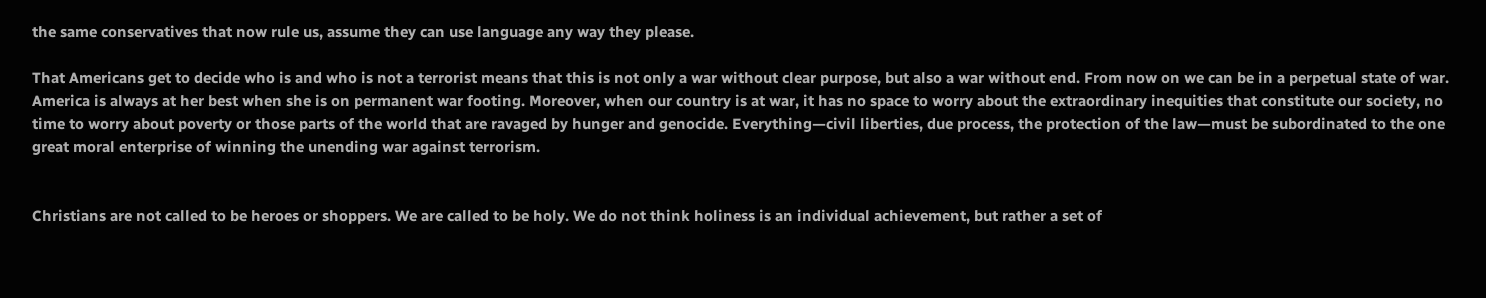the same conservatives that now rule us, assume they can use language any way they please.

That Americans get to decide who is and who is not a terrorist means that this is not only a war without clear purpose, but also a war without end. From now on we can be in a perpetual state of war. America is always at her best when she is on permanent war footing. Moreover, when our country is at war, it has no space to worry about the extraordinary inequities that constitute our society, no time to worry about poverty or those parts of the world that are ravaged by hunger and genocide. Everything—civil liberties, due process, the protection of the law—must be subordinated to the one great moral enterprise of winning the unending war against terrorism.


Christians are not called to be heroes or shoppers. We are called to be holy. We do not think holiness is an individual achievement, but rather a set of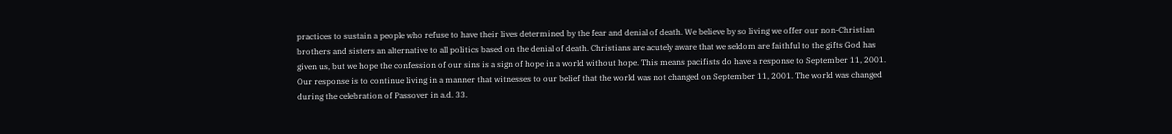practices to sustain a people who refuse to have their lives determined by the fear and denial of death. We believe by so living we offer our non-Christian brothers and sisters an alternative to all politics based on the denial of death. Christians are acutely aware that we seldom are faithful to the gifts God has given us, but we hope the confession of our sins is a sign of hope in a world without hope. This means pacifists do have a response to September 11, 2001. Our response is to continue living in a manner that witnesses to our belief that the world was not changed on September 11, 2001. The world was changed during the celebration of Passover in a.d. 33.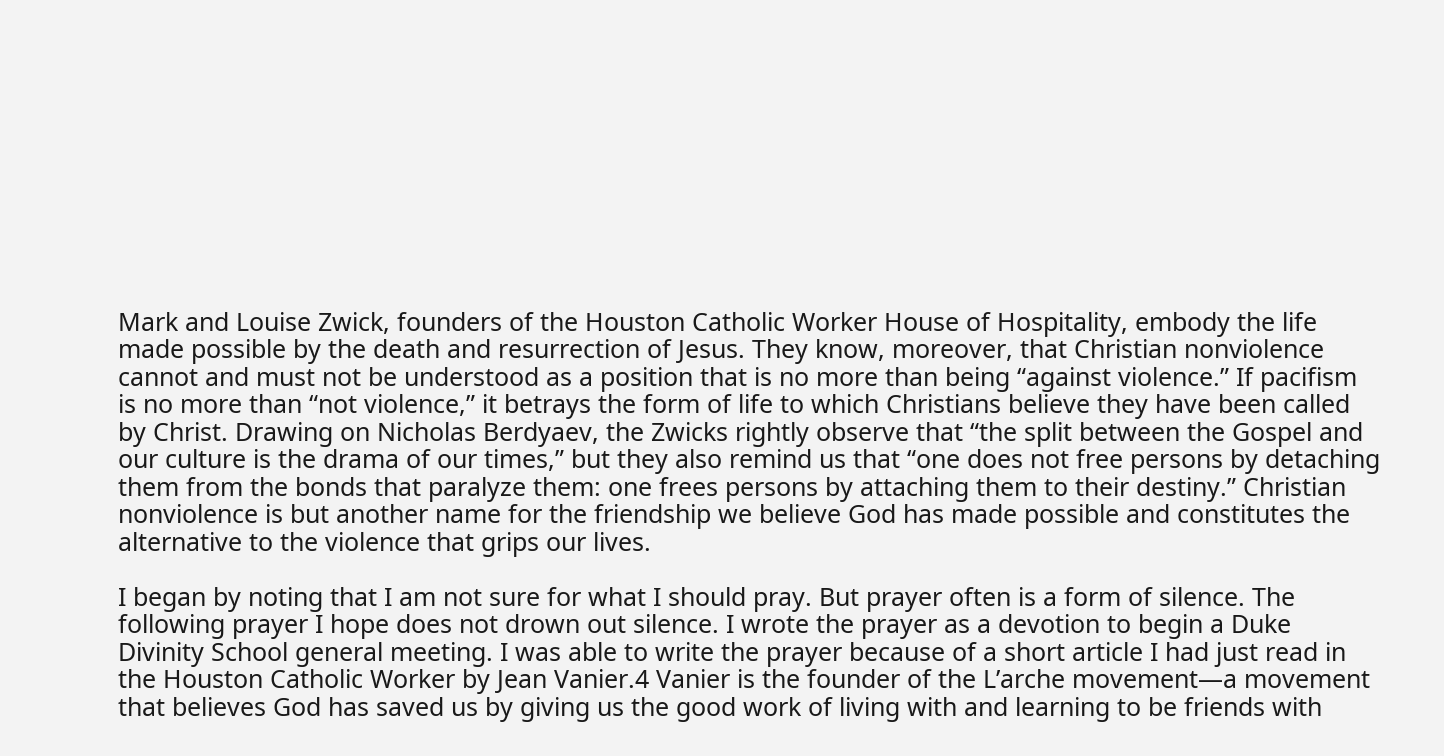Mark and Louise Zwick, founders of the Houston Catholic Worker House of Hospitality, embody the life made possible by the death and resurrection of Jesus. They know, moreover, that Christian nonviolence cannot and must not be understood as a position that is no more than being “against violence.” If pacifism is no more than “not violence,” it betrays the form of life to which Christians believe they have been called by Christ. Drawing on Nicholas Berdyaev, the Zwicks rightly observe that “the split between the Gospel and our culture is the drama of our times,” but they also remind us that “one does not free persons by detaching them from the bonds that paralyze them: one frees persons by attaching them to their destiny.” Christian nonviolence is but another name for the friendship we believe God has made possible and constitutes the alternative to the violence that grips our lives.

I began by noting that I am not sure for what I should pray. But prayer often is a form of silence. The following prayer I hope does not drown out silence. I wrote the prayer as a devotion to begin a Duke Divinity School general meeting. I was able to write the prayer because of a short article I had just read in the Houston Catholic Worker by Jean Vanier.4 Vanier is the founder of the L’arche movement—a movement that believes God has saved us by giving us the good work of living with and learning to be friends with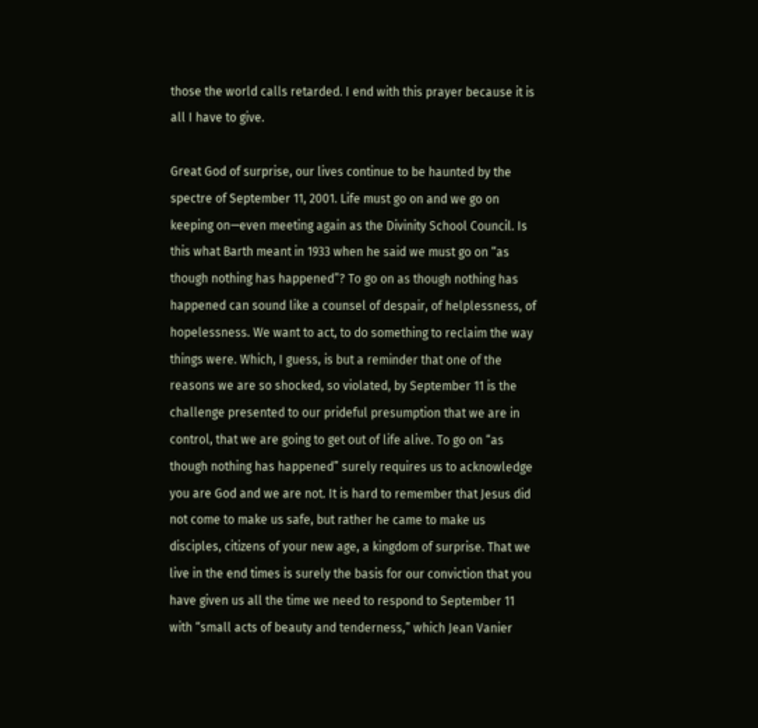those the world calls retarded. I end with this prayer because it is all I have to give.

Great God of surprise, our lives continue to be haunted by the spectre of September 11, 2001. Life must go on and we go on keeping on—even meeting again as the Divinity School Council. Is this what Barth meant in 1933 when he said we must go on “as though nothing has happened”? To go on as though nothing has happened can sound like a counsel of despair, of helplessness, of hopelessness. We want to act, to do something to reclaim the way things were. Which, I guess, is but a reminder that one of the reasons we are so shocked, so violated, by September 11 is the challenge presented to our prideful presumption that we are in control, that we are going to get out of life alive. To go on “as though nothing has happened” surely requires us to acknowledge you are God and we are not. It is hard to remember that Jesus did not come to make us safe, but rather he came to make us disciples, citizens of your new age, a kingdom of surprise. That we live in the end times is surely the basis for our conviction that you have given us all the time we need to respond to September 11 with “small acts of beauty and tenderness,” which Jean Vanier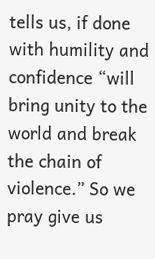tells us, if done with humility and confidence “will bring unity to the world and break the chain of violence.” So we pray give us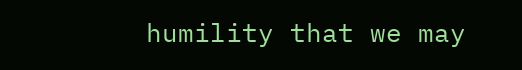humility that we may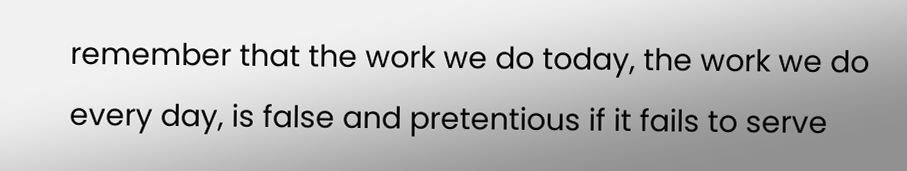remember that the work we do today, the work we do every day, is false and pretentious if it fails to serve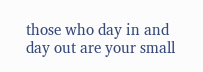those who day in and day out are your small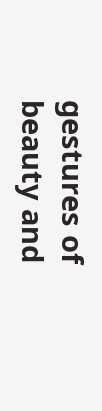gestures of beauty and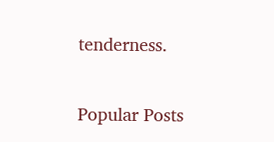tenderness.


Popular Posts